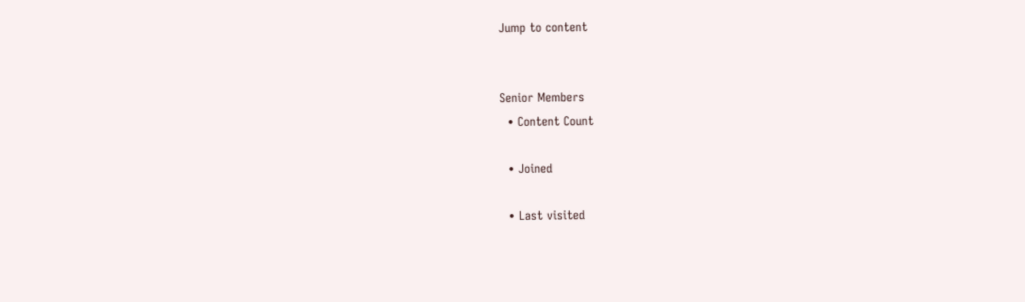Jump to content


Senior Members
  • Content Count

  • Joined

  • Last visited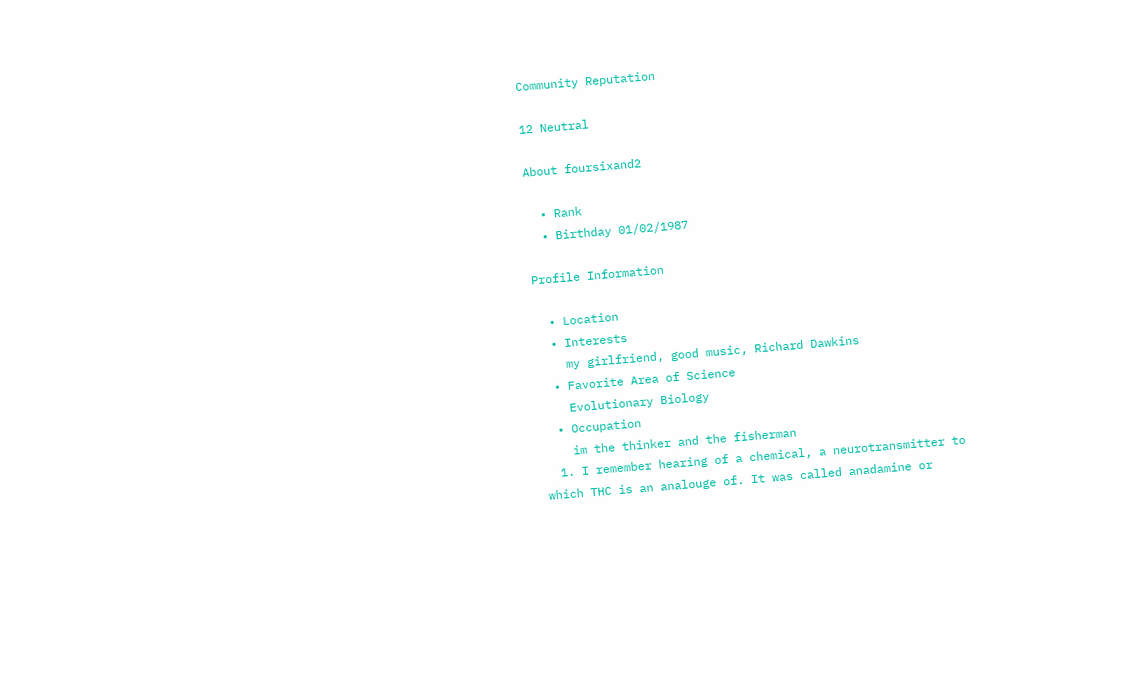Community Reputation

12 Neutral

About foursixand2

  • Rank
  • Birthday 01/02/1987

Profile Information

  • Location
  • Interests
    my girlfriend, good music, Richard Dawkins
  • Favorite Area of Science
    Evolutionary Biology
  • Occupation
    im the thinker and the fisherman
  1. I remember hearing of a chemical, a neurotransmitter to which THC is an analouge of. It was called anadamine or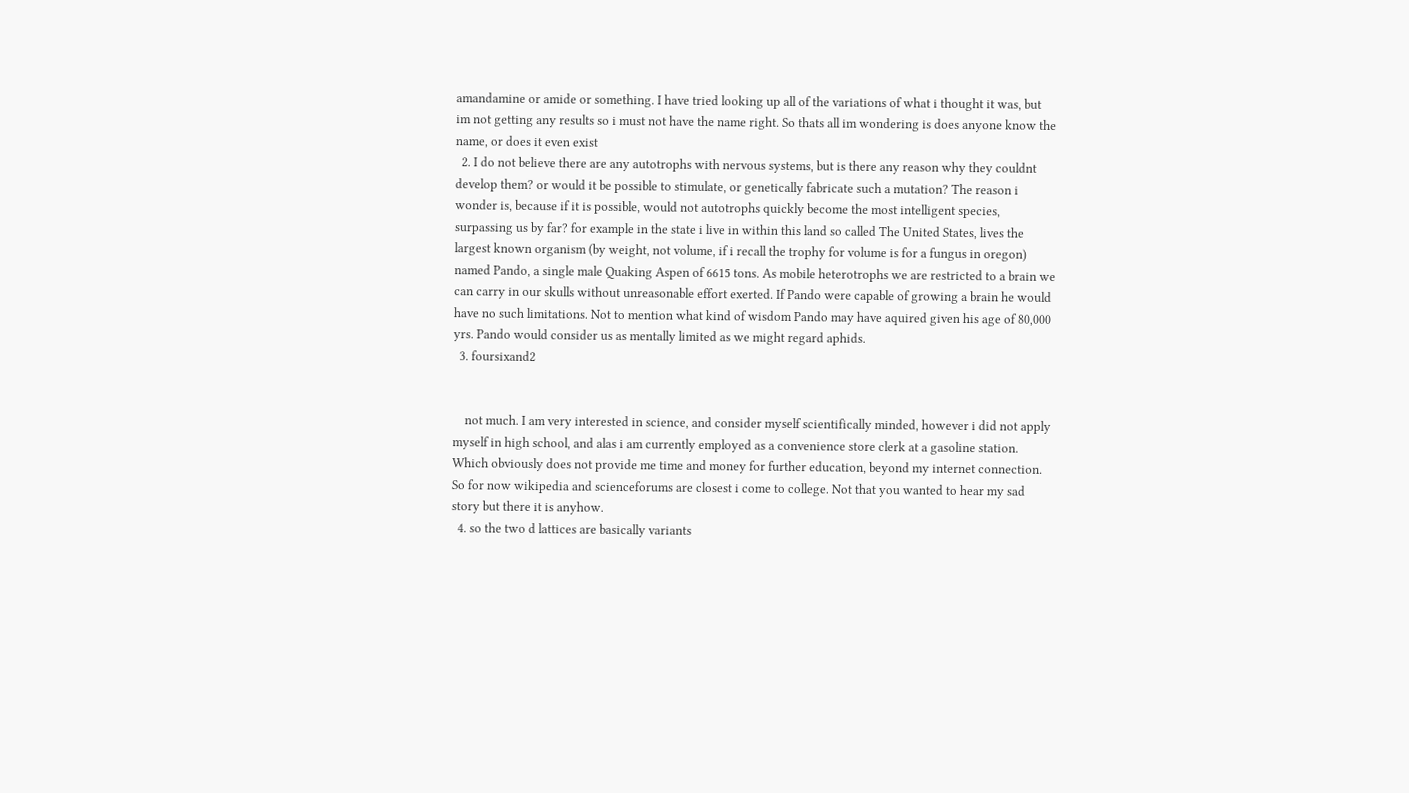amandamine or amide or something. I have tried looking up all of the variations of what i thought it was, but im not getting any results so i must not have the name right. So thats all im wondering is does anyone know the name, or does it even exist
  2. I do not believe there are any autotrophs with nervous systems, but is there any reason why they couldnt develop them? or would it be possible to stimulate, or genetically fabricate such a mutation? The reason i wonder is, because if it is possible, would not autotrophs quickly become the most intelligent species, surpassing us by far? for example in the state i live in within this land so called The United States, lives the largest known organism (by weight, not volume, if i recall the trophy for volume is for a fungus in oregon) named Pando, a single male Quaking Aspen of 6615 tons. As mobile heterotrophs we are restricted to a brain we can carry in our skulls without unreasonable effort exerted. If Pando were capable of growing a brain he would have no such limitations. Not to mention what kind of wisdom Pando may have aquired given his age of 80,000 yrs. Pando would consider us as mentally limited as we might regard aphids.
  3. foursixand2


    not much. I am very interested in science, and consider myself scientifically minded, however i did not apply myself in high school, and alas i am currently employed as a convenience store clerk at a gasoline station. Which obviously does not provide me time and money for further education, beyond my internet connection. So for now wikipedia and scienceforums are closest i come to college. Not that you wanted to hear my sad story but there it is anyhow.
  4. so the two d lattices are basically variants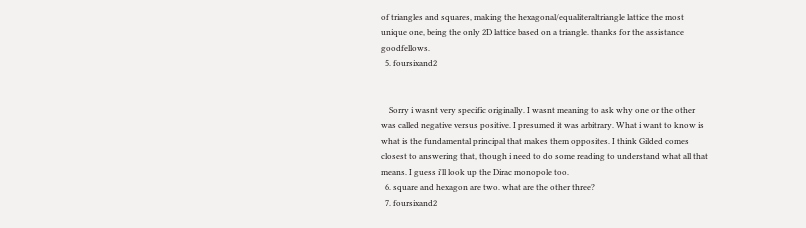of triangles and squares, making the hexagonal/equaliteraltriangle lattice the most unique one, being the only 2D lattice based on a triangle. thanks for the assistance goodfellows.
  5. foursixand2


    Sorry i wasnt very specific originally. I wasnt meaning to ask why one or the other was called negative versus positive. I presumed it was arbitrary. What i want to know is what is the fundamental principal that makes them opposites. I think Gilded comes closest to answering that, though i need to do some reading to understand what all that means. I guess i'll look up the Dirac monopole too.
  6. square and hexagon are two. what are the other three?
  7. foursixand2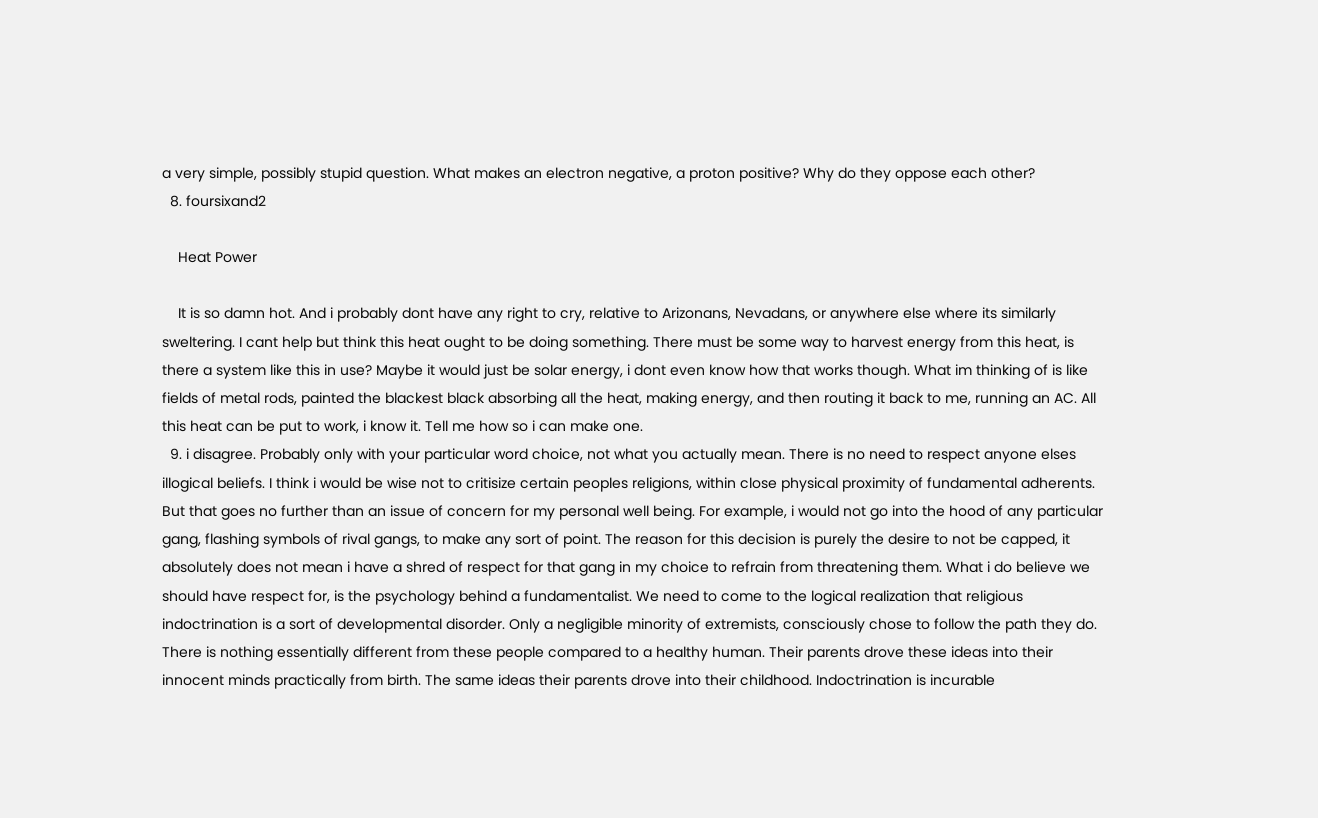a very simple, possibly stupid question. What makes an electron negative, a proton positive? Why do they oppose each other?
  8. foursixand2

    Heat Power

    It is so damn hot. And i probably dont have any right to cry, relative to Arizonans, Nevadans, or anywhere else where its similarly sweltering. I cant help but think this heat ought to be doing something. There must be some way to harvest energy from this heat, is there a system like this in use? Maybe it would just be solar energy, i dont even know how that works though. What im thinking of is like fields of metal rods, painted the blackest black absorbing all the heat, making energy, and then routing it back to me, running an AC. All this heat can be put to work, i know it. Tell me how so i can make one.
  9. i disagree. Probably only with your particular word choice, not what you actually mean. There is no need to respect anyone elses illogical beliefs. I think i would be wise not to critisize certain peoples religions, within close physical proximity of fundamental adherents. But that goes no further than an issue of concern for my personal well being. For example, i would not go into the hood of any particular gang, flashing symbols of rival gangs, to make any sort of point. The reason for this decision is purely the desire to not be capped, it absolutely does not mean i have a shred of respect for that gang in my choice to refrain from threatening them. What i do believe we should have respect for, is the psychology behind a fundamentalist. We need to come to the logical realization that religious indoctrination is a sort of developmental disorder. Only a negligible minority of extremists, consciously chose to follow the path they do. There is nothing essentially different from these people compared to a healthy human. Their parents drove these ideas into their innocent minds practically from birth. The same ideas their parents drove into their childhood. Indoctrination is incurable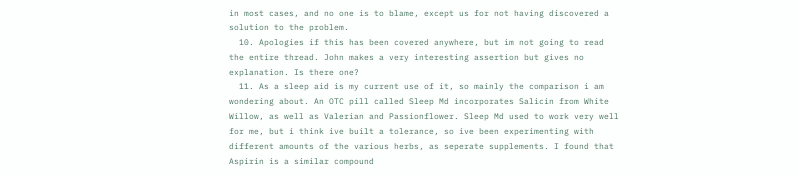in most cases, and no one is to blame, except us for not having discovered a solution to the problem.
  10. Apologies if this has been covered anywhere, but im not going to read the entire thread. John makes a very interesting assertion but gives no explanation. Is there one?
  11. As a sleep aid is my current use of it, so mainly the comparison i am wondering about. An OTC pill called Sleep Md incorporates Salicin from White Willow, as well as Valerian and Passionflower. Sleep Md used to work very well for me, but i think ive built a tolerance, so ive been experimenting with different amounts of the various herbs, as seperate supplements. I found that Aspirin is a similar compound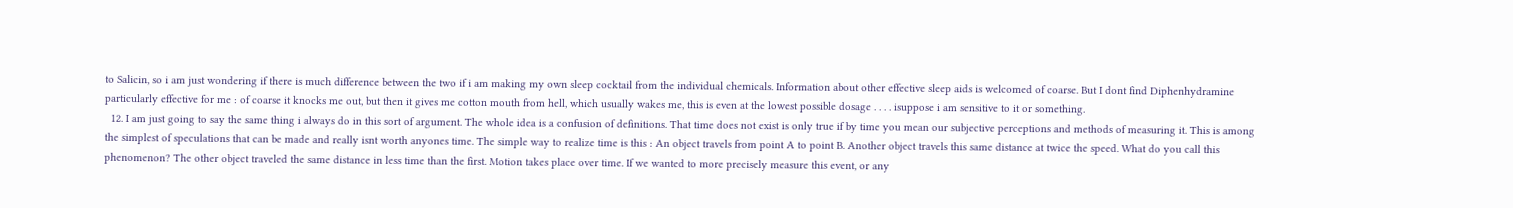to Salicin, so i am just wondering if there is much difference between the two if i am making my own sleep cocktail from the individual chemicals. Information about other effective sleep aids is welcomed of coarse. But I dont find Diphenhydramine particularly effective for me : of coarse it knocks me out, but then it gives me cotton mouth from hell, which usually wakes me, this is even at the lowest possible dosage . . . . isuppose i am sensitive to it or something.
  12. I am just going to say the same thing i always do in this sort of argument. The whole idea is a confusion of definitions. That time does not exist is only true if by time you mean our subjective perceptions and methods of measuring it. This is among the simplest of speculations that can be made and really isnt worth anyones time. The simple way to realize time is this : An object travels from point A to point B. Another object travels this same distance at twice the speed. What do you call this phenomenon? The other object traveled the same distance in less time than the first. Motion takes place over time. If we wanted to more precisely measure this event, or any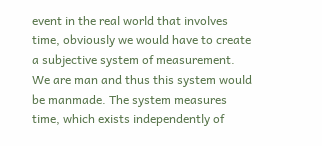event in the real world that involves time, obviously we would have to create a subjective system of measurement. We are man and thus this system would be manmade. The system measures time, which exists independently of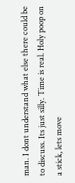man. I dont understand what else there could be to discuss. Its just silly. Time is real. Holy poop on a stick, lets move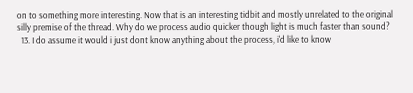on to something more interesting. Now that is an interesting tidbit and mostly unrelated to the original silly premise of the thread. Why do we process audio quicker though light is much faster than sound?
  13. I do assume it would i just dont know anything about the process, i'd like to know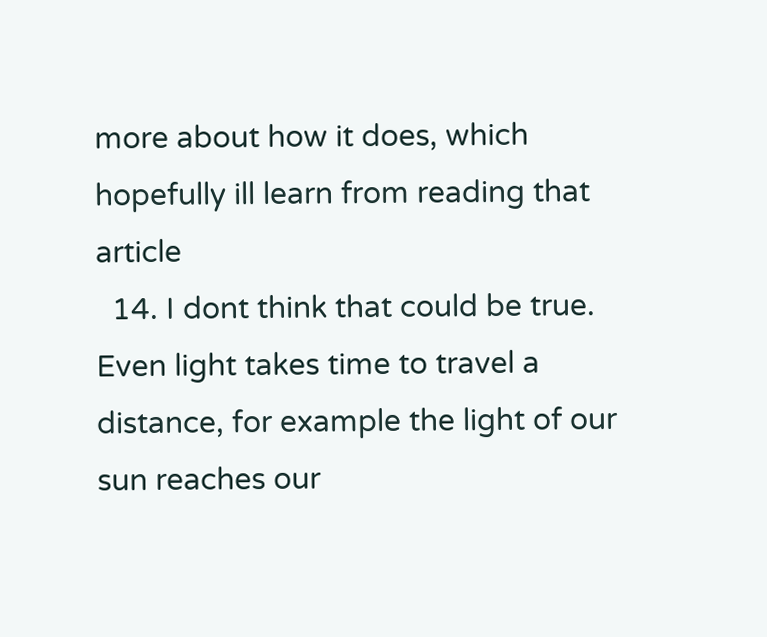more about how it does, which hopefully ill learn from reading that article
  14. I dont think that could be true. Even light takes time to travel a distance, for example the light of our sun reaches our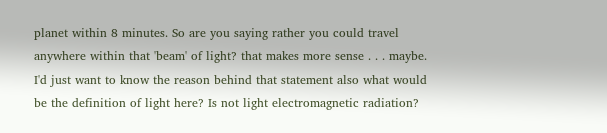planet within 8 minutes. So are you saying rather you could travel anywhere within that 'beam' of light? that makes more sense . . . maybe. I'd just want to know the reason behind that statement also what would be the definition of light here? Is not light electromagnetic radiation?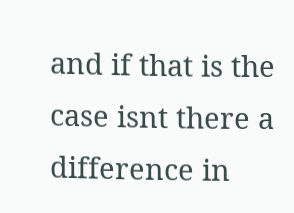and if that is the case isnt there a difference in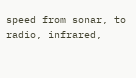speed from sonar, to radio, infrared,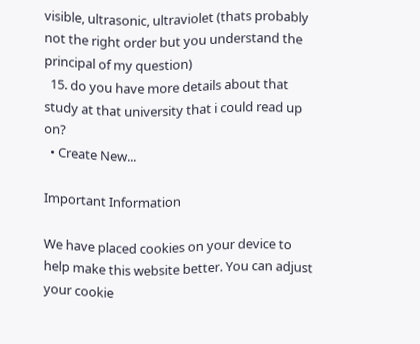visible, ultrasonic, ultraviolet (thats probably not the right order but you understand the principal of my question)
  15. do you have more details about that study at that university that i could read up on?
  • Create New...

Important Information

We have placed cookies on your device to help make this website better. You can adjust your cookie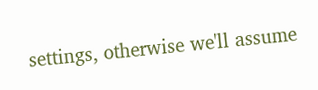settings, otherwise we'll assume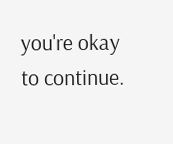you're okay to continue.